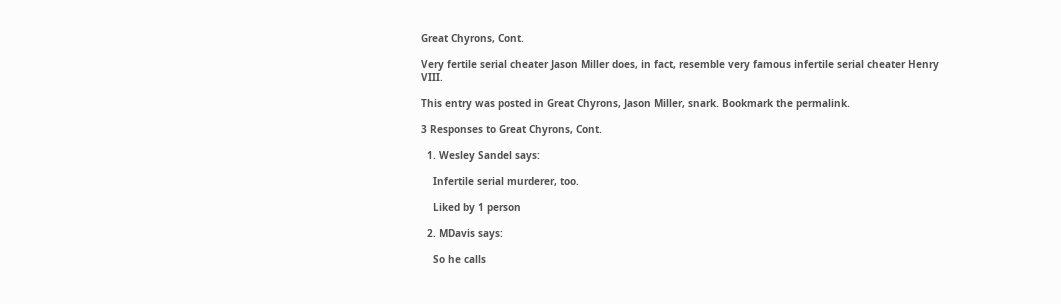Great Chyrons, Cont.

Very fertile serial cheater Jason Miller does, in fact, resemble very famous infertile serial cheater Henry VIII.

This entry was posted in Great Chyrons, Jason Miller, snark. Bookmark the permalink.

3 Responses to Great Chyrons, Cont.

  1. Wesley Sandel says:

    Infertile serial murderer, too.

    Liked by 1 person

  2. MDavis says:

    So he calls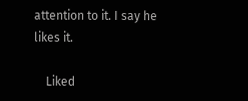attention to it. I say he likes it.

    Liked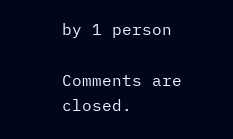by 1 person

Comments are closed.